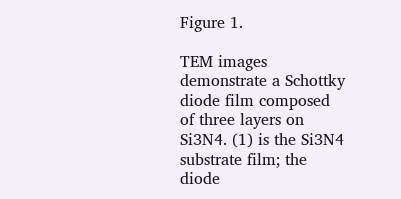Figure 1.

TEM images demonstrate a Schottky diode film composed of three layers on Si3N4. (1) is the Si3N4 substrate film; the diode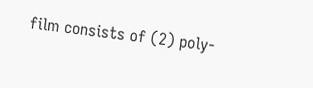film consists of (2) poly-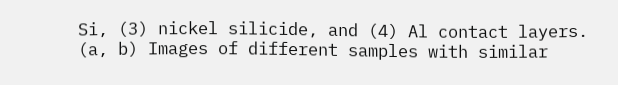Si, (3) nickel silicide, and (4) Al contact layers. (a, b) Images of different samples with similar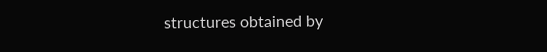structures obtained by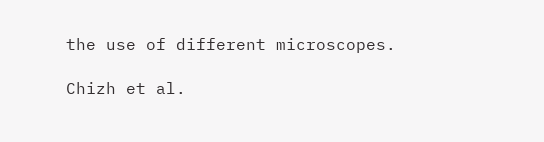the use of different microscopes.

Chizh et al.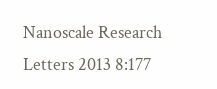Nanoscale Research Letters 2013 8:177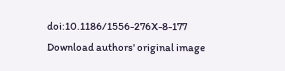doi:10.1186/1556-276X-8-177
Download authors' original image